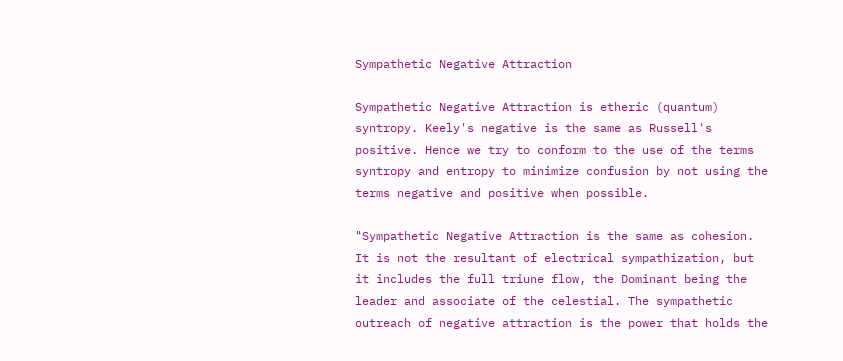Sympathetic Negative Attraction

Sympathetic Negative Attraction is etheric (quantum) syntropy. Keely's negative is the same as Russell's positive. Hence we try to conform to the use of the terms syntropy and entropy to minimize confusion by not using the terms negative and positive when possible.

"Sympathetic Negative Attraction is the same as cohesion. It is not the resultant of electrical sympathization, but it includes the full triune flow, the Dominant being the leader and associate of the celestial. The sympathetic outreach of negative attraction is the power that holds the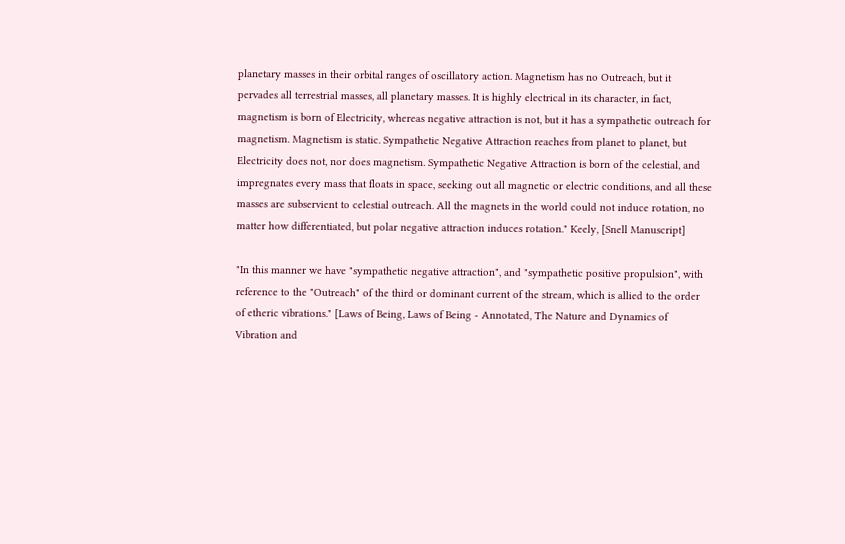planetary masses in their orbital ranges of oscillatory action. Magnetism has no Outreach, but it pervades all terrestrial masses, all planetary masses. It is highly electrical in its character, in fact, magnetism is born of Electricity, whereas negative attraction is not, but it has a sympathetic outreach for magnetism. Magnetism is static. Sympathetic Negative Attraction reaches from planet to planet, but Electricity does not, nor does magnetism. Sympathetic Negative Attraction is born of the celestial, and impregnates every mass that floats in space, seeking out all magnetic or electric conditions, and all these masses are subservient to celestial outreach. All the magnets in the world could not induce rotation, no matter how differentiated, but polar negative attraction induces rotation." Keely, [Snell Manuscript]

"In this manner we have "sympathetic negative attraction", and "sympathetic positive propulsion", with reference to the "Outreach" of the third or dominant current of the stream, which is allied to the order of etheric vibrations." [Laws of Being, Laws of Being - Annotated, The Nature and Dynamics of Vibration and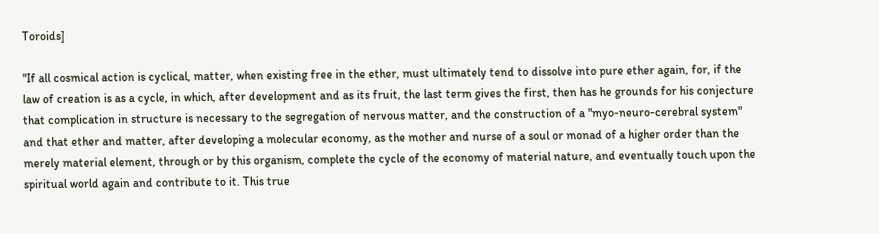Toroids]

"If all cosmical action is cyclical, matter, when existing free in the ether, must ultimately tend to dissolve into pure ether again, for, if the law of creation is as a cycle, in which, after development and as its fruit, the last term gives the first, then has he grounds for his conjecture that complication in structure is necessary to the segregation of nervous matter, and the construction of a "myo-neuro-cerebral system" and that ether and matter, after developing a molecular economy, as the mother and nurse of a soul or monad of a higher order than the merely material element, through or by this organism, complete the cycle of the economy of material nature, and eventually touch upon the spiritual world again and contribute to it. This true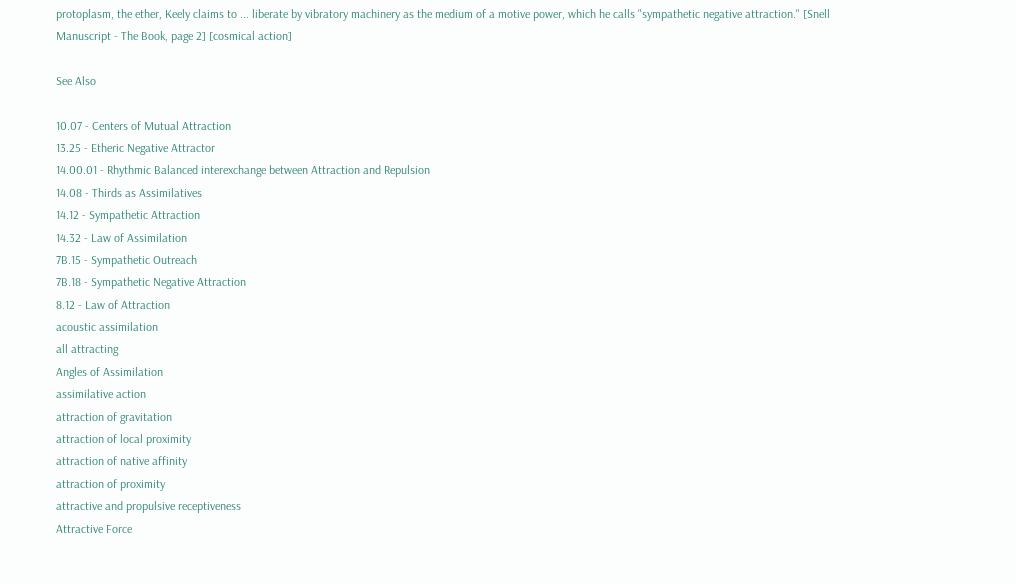protoplasm, the ether, Keely claims to ... liberate by vibratory machinery as the medium of a motive power, which he calls "sympathetic negative attraction." [Snell Manuscript - The Book, page 2] [cosmical action]

See Also

10.07 - Centers of Mutual Attraction
13.25 - Etheric Negative Attractor
14.00.01 - Rhythmic Balanced interexchange between Attraction and Repulsion
14.08 - Thirds as Assimilatives
14.12 - Sympathetic Attraction
14.32 - Law of Assimilation
7B.15 - Sympathetic Outreach
7B.18 - Sympathetic Negative Attraction
8.12 - Law of Attraction
acoustic assimilation
all attracting
Angles of Assimilation
assimilative action
attraction of gravitation
attraction of local proximity
attraction of native affinity
attraction of proximity
attractive and propulsive receptiveness
Attractive Force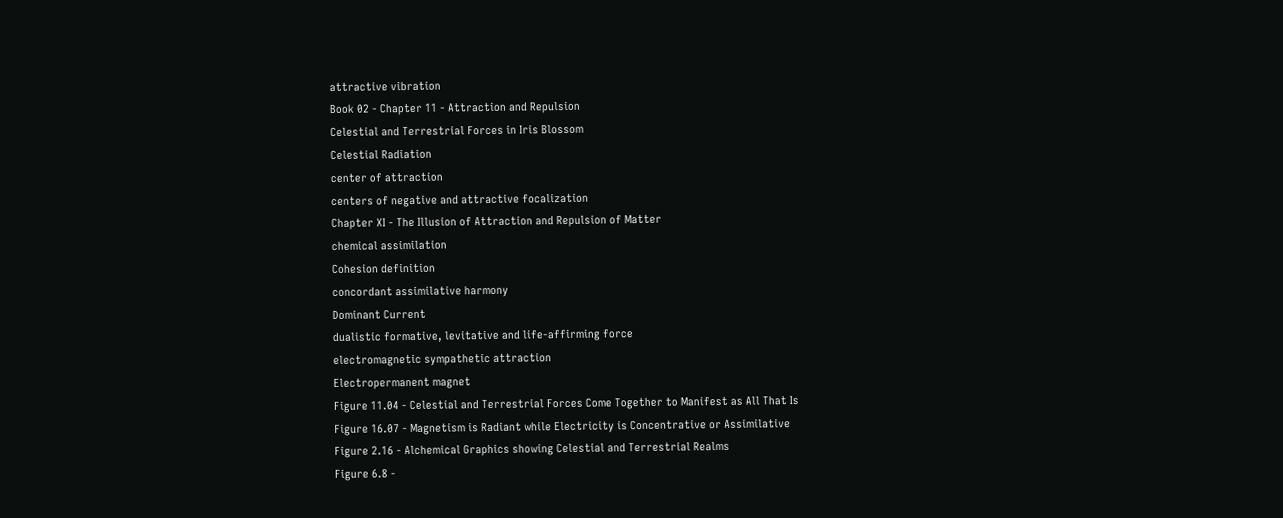attractive vibration
Book 02 - Chapter 11 - Attraction and Repulsion
Celestial and Terrestrial Forces in Iris Blossom
Celestial Radiation
center of attraction
centers of negative and attractive focalization
Chapter XI - The Illusion of Attraction and Repulsion of Matter
chemical assimilation
Cohesion definition
concordant assimilative harmony
Dominant Current
dualistic formative, levitative and life-affirming force
electromagnetic sympathetic attraction
Electropermanent magnet
Figure 11.04 - Celestial and Terrestrial Forces Come Together to Manifest as All That Is
Figure 16.07 - Magnetism is Radiant while Electricity is Concentrative or Assimilative
Figure 2.16 - Alchemical Graphics showing Celestial and Terrestrial Realms
Figure 6.8 -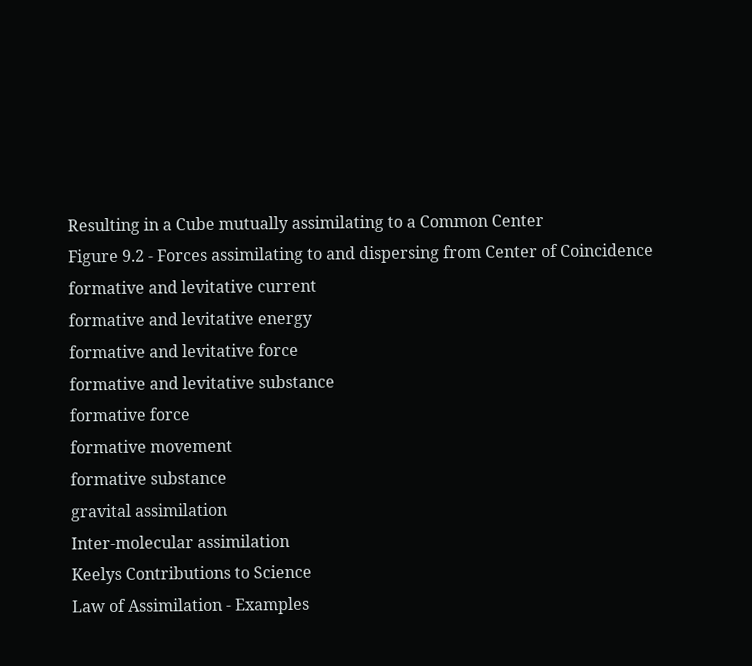Resulting in a Cube mutually assimilating to a Common Center
Figure 9.2 - Forces assimilating to and dispersing from Center of Coincidence
formative and levitative current
formative and levitative energy
formative and levitative force
formative and levitative substance
formative force
formative movement
formative substance
gravital assimilation
Inter-molecular assimilation
Keelys Contributions to Science
Law of Assimilation - Examples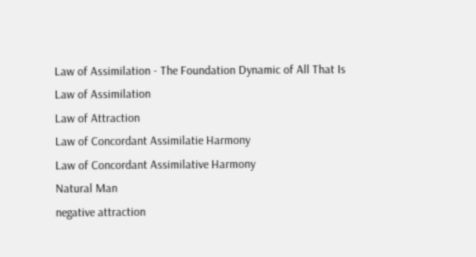Law of Assimilation - The Foundation Dynamic of All That Is
Law of Assimilation
Law of Attraction
Law of Concordant Assimilatie Harmony
Law of Concordant Assimilative Harmony
Natural Man
negative attraction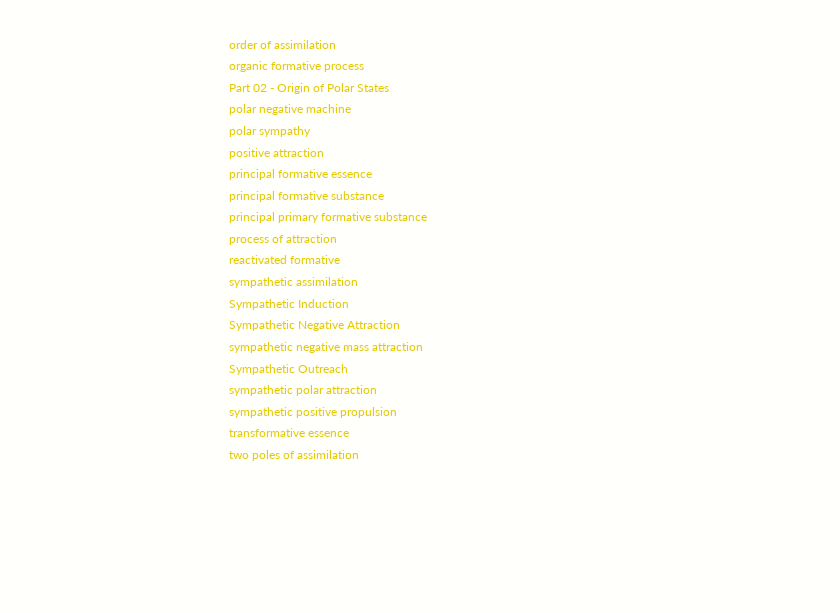order of assimilation
organic formative process
Part 02 - Origin of Polar States
polar negative machine
polar sympathy
positive attraction
principal formative essence
principal formative substance
principal primary formative substance
process of attraction
reactivated formative
sympathetic assimilation
Sympathetic Induction
Sympathetic Negative Attraction
sympathetic negative mass attraction
Sympathetic Outreach
sympathetic polar attraction
sympathetic positive propulsion
transformative essence
two poles of assimilation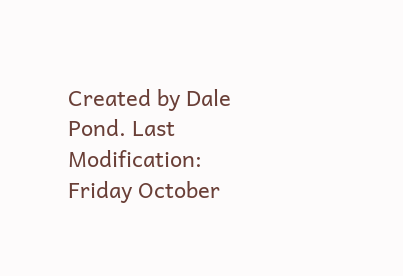Created by Dale Pond. Last Modification: Friday October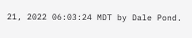21, 2022 06:03:24 MDT by Dale Pond.